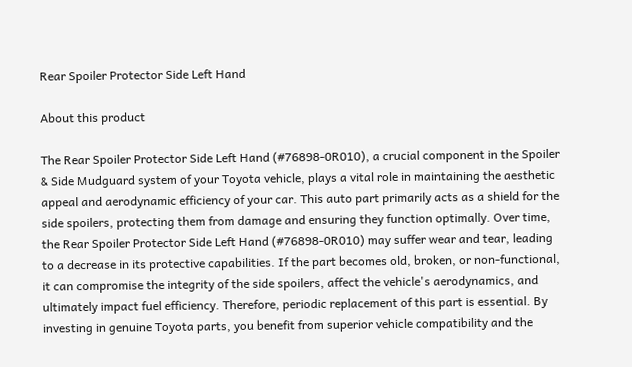Rear Spoiler Protector Side Left Hand

About this product

The Rear Spoiler Protector Side Left Hand (#76898-0R010), a crucial component in the Spoiler & Side Mudguard system of your Toyota vehicle, plays a vital role in maintaining the aesthetic appeal and aerodynamic efficiency of your car. This auto part primarily acts as a shield for the side spoilers, protecting them from damage and ensuring they function optimally. Over time, the Rear Spoiler Protector Side Left Hand (#76898-0R010) may suffer wear and tear, leading to a decrease in its protective capabilities. If the part becomes old, broken, or non-functional, it can compromise the integrity of the side spoilers, affect the vehicle's aerodynamics, and ultimately impact fuel efficiency. Therefore, periodic replacement of this part is essential. By investing in genuine Toyota parts, you benefit from superior vehicle compatibility and the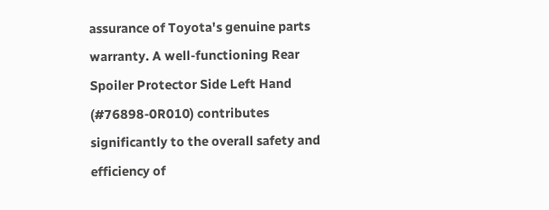assurance of Toyota's genuine parts warranty. A well-functioning Rear Spoiler Protector Side Left Hand (#76898-0R010) contributes significantly to the overall safety and efficiency of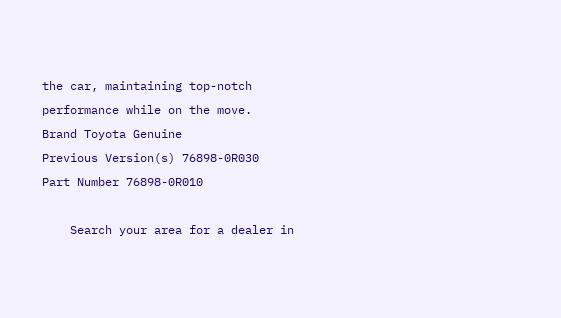the car, maintaining top-notch performance while on the move.
Brand Toyota Genuine
Previous Version(s) 76898-0R030
Part Number 76898-0R010

    Search your area for a dealer in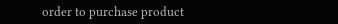order to purchase product